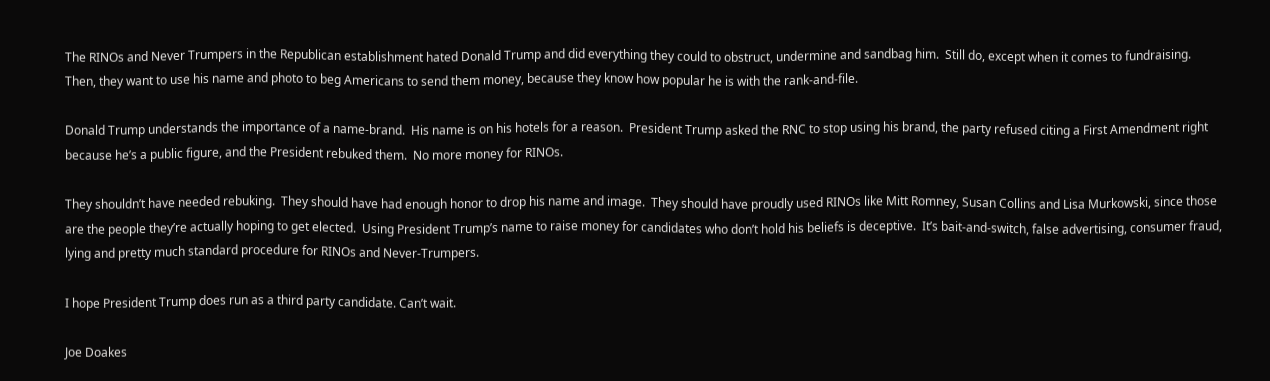The RINOs and Never Trumpers in the Republican establishment hated Donald Trump and did everything they could to obstruct, undermine and sandbag him.  Still do, except when it comes to fundraising.  Then, they want to use his name and photo to beg Americans to send them money, because they know how popular he is with the rank-and-file.

Donald Trump understands the importance of a name-brand.  His name is on his hotels for a reason.  President Trump asked the RNC to stop using his brand, the party refused citing a First Amendment right because he’s a public figure, and the President rebuked them.  No more money for RINOs.

They shouldn’t have needed rebuking.  They should have had enough honor to drop his name and image.  They should have proudly used RINOs like Mitt Romney, Susan Collins and Lisa Murkowski, since those are the people they’re actually hoping to get elected.  Using President Trump’s name to raise money for candidates who don’t hold his beliefs is deceptive.  It’s bait-and-switch, false advertising, consumer fraud, lying and pretty much standard procedure for RINOs and Never-Trumpers.

I hope President Trump does run as a third party candidate. Can’t wait.

Joe Doakes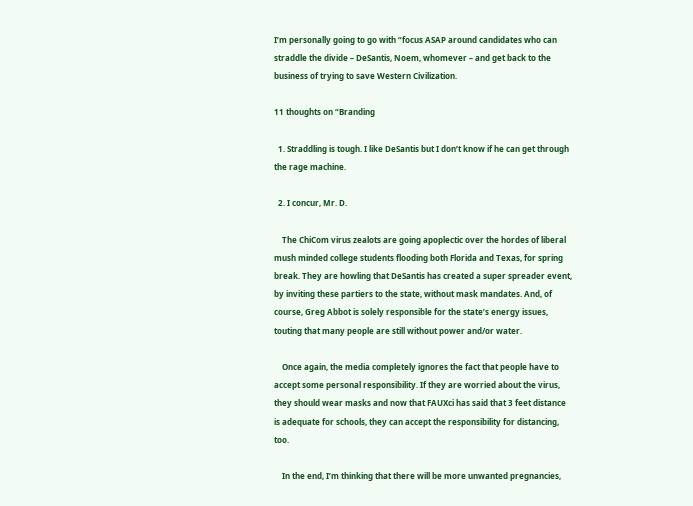I’m personally going to go with “focus ASAP around candidates who can straddle the divide – DeSantis, Noem, whomever – and get back to the business of trying to save Western Civilization.

11 thoughts on “Branding

  1. Straddling is tough. I like DeSantis but I don’t know if he can get through the rage machine.

  2. I concur, Mr. D.

    The ChiCom virus zealots are going apoplectic over the hordes of liberal mush minded college students flooding both Florida and Texas, for spring break. They are howling that DeSantis has created a super spreader event, by inviting these partiers to the state, without mask mandates. And, of course, Greg Abbot is solely responsible for the state’s energy issues, touting that many people are still without power and/or water.

    Once again, the media completely ignores the fact that people have to accept some personal responsibility. If they are worried about the virus, they should wear masks and now that FAUXci has said that 3 feet distance is adequate for schools, they can accept the responsibility for distancing, too.

    In the end, I’m thinking that there will be more unwanted pregnancies,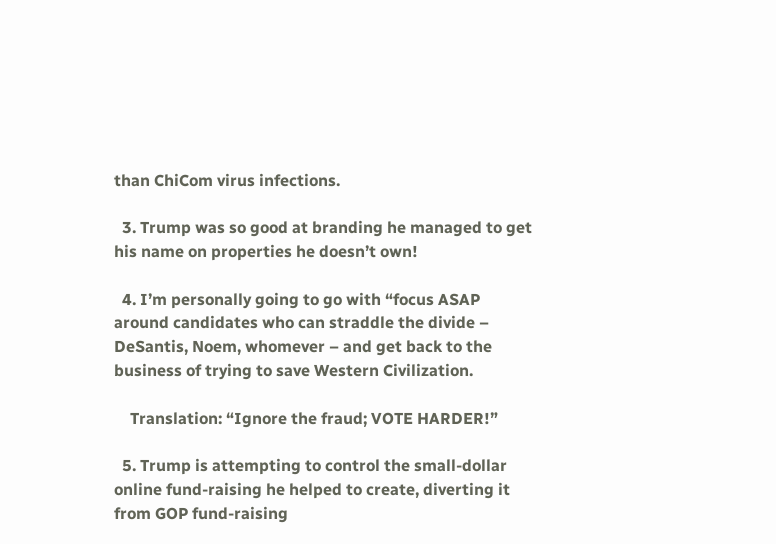than ChiCom virus infections.

  3. Trump was so good at branding he managed to get his name on properties he doesn’t own!

  4. I’m personally going to go with “focus ASAP around candidates who can straddle the divide – DeSantis, Noem, whomever – and get back to the business of trying to save Western Civilization.

    Translation: “Ignore the fraud; VOTE HARDER!”

  5. Trump is attempting to control the small-dollar online fund-raising he helped to create, diverting it from GOP fund-raising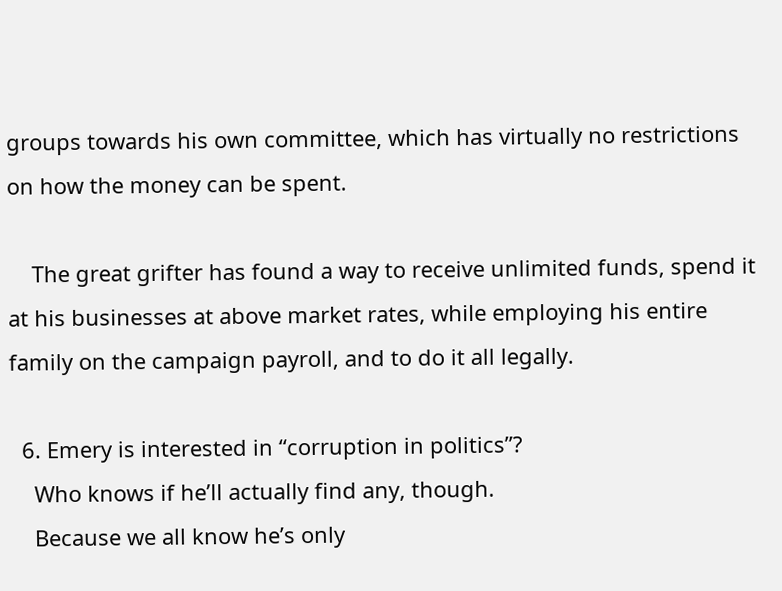groups towards his own committee, which has virtually no restrictions on how the money can be spent.

    The great grifter has found a way to receive unlimited funds, spend it at his businesses at above market rates, while employing his entire family on the campaign payroll, and to do it all legally.

  6. Emery is interested in “corruption in politics”?
    Who knows if he’ll actually find any, though.
    Because we all know he’s only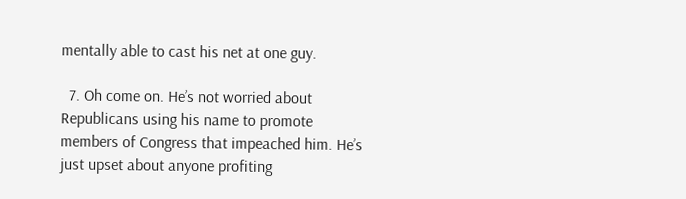mentally able to cast his net at one guy.

  7. Oh come on. He’s not worried about Republicans using his name to promote members of Congress that impeached him. He’s just upset about anyone profiting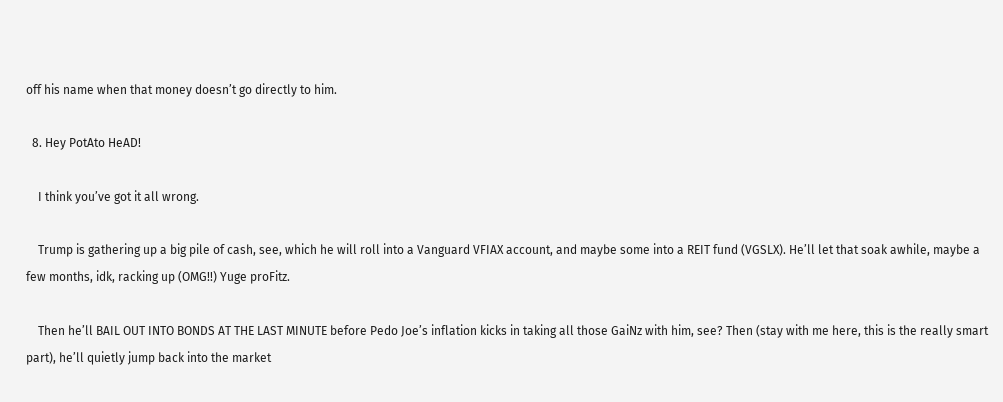off his name when that money doesn’t go directly to him.

  8. Hey PotAto HeAD!

    I think you’ve got it all wrong.

    Trump is gathering up a big pile of cash, see, which he will roll into a Vanguard VFIAX account, and maybe some into a REIT fund (VGSLX). He’ll let that soak awhile, maybe a few months, idk, racking up (OMG!!) Yuge proFitz.

    Then he’ll BAIL OUT INTO BONDS AT THE LAST MINUTE before Pedo Joe’s inflation kicks in taking all those GaiNz with him, see? Then (stay with me here, this is the really smart part), he’ll quietly jump back into the market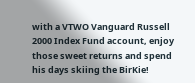with a VTWO Vanguard Russell 2000 Index Fund account, enjoy those sweet returns and spend his days skiing the BirKie!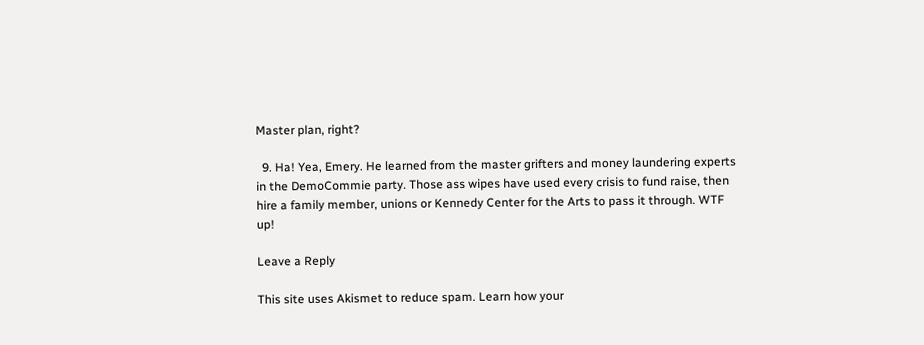Master plan, right?

  9. Ha! Yea, Emery. He learned from the master grifters and money laundering experts in the DemoCommie party. Those ass wipes have used every crisis to fund raise, then hire a family member, unions or Kennedy Center for the Arts to pass it through. WTF up!

Leave a Reply

This site uses Akismet to reduce spam. Learn how your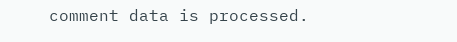comment data is processed.